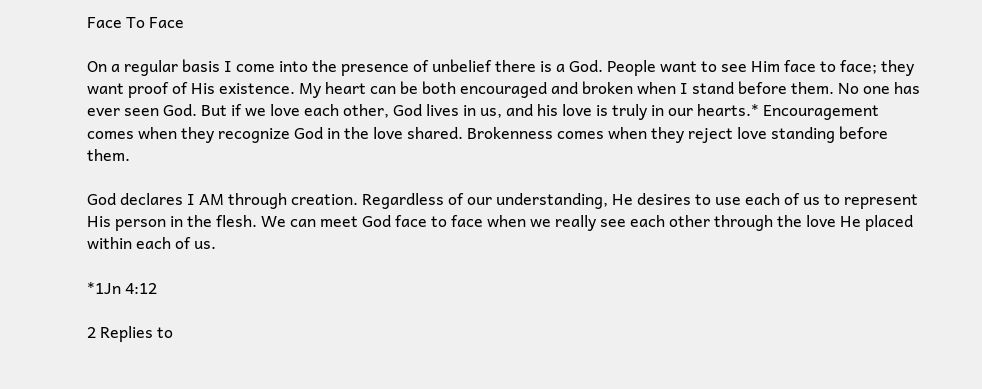Face To Face

On a regular basis I come into the presence of unbelief there is a God. People want to see Him face to face; they want proof of His existence. My heart can be both encouraged and broken when I stand before them. No one has ever seen God. But if we love each other, God lives in us, and his love is truly in our hearts.* Encouragement comes when they recognize God in the love shared. Brokenness comes when they reject love standing before them.

God declares I AM through creation. Regardless of our understanding, He desires to use each of us to represent His person in the flesh. We can meet God face to face when we really see each other through the love He placed within each of us.

*1Jn 4:12

2 Replies to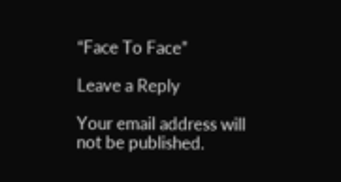“Face To Face”

Leave a Reply

Your email address will not be published.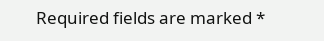Required fields are marked *